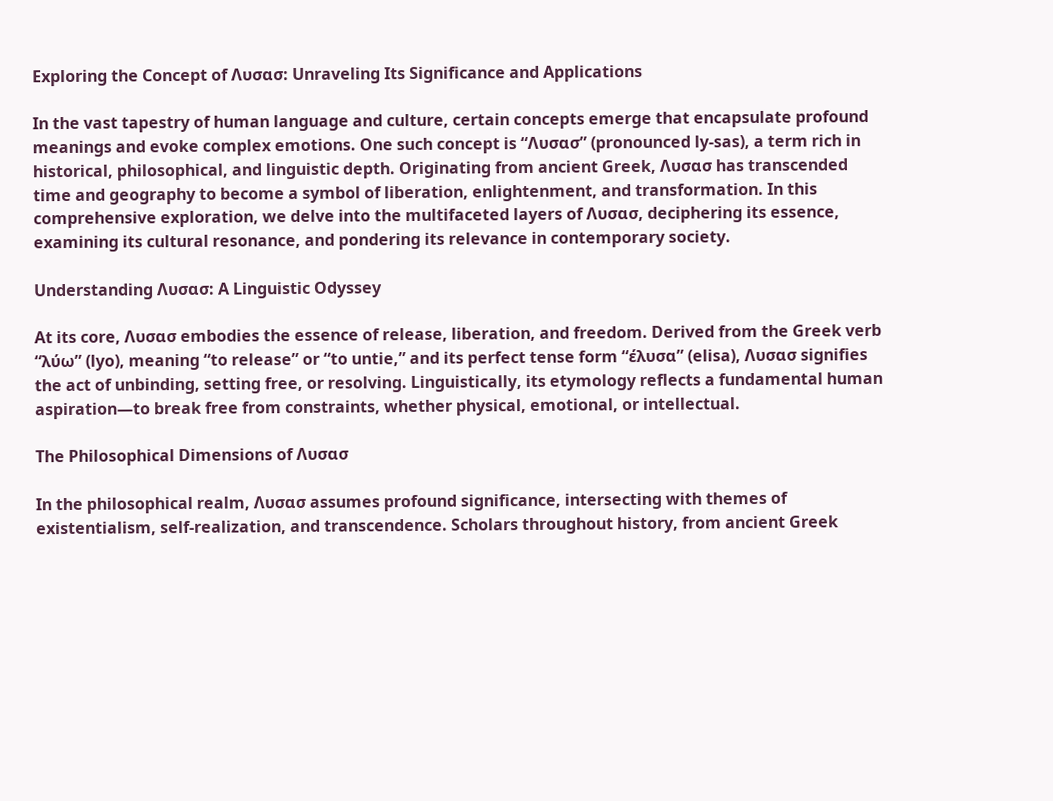Exploring the Concept of Λυσασ: Unraveling Its Significance and Applications

In the vast tapestry of human language and culture, certain concepts emerge that encapsulate profound meanings and evoke complex emotions. One such concept is “Λυσασ” (pronounced ly-sas), a term rich in historical, philosophical, and linguistic depth. Originating from ancient Greek, Λυσασ has transcended time and geography to become a symbol of liberation, enlightenment, and transformation. In this comprehensive exploration, we delve into the multifaceted layers of Λυσασ, deciphering its essence, examining its cultural resonance, and pondering its relevance in contemporary society.

Understanding Λυσασ: A Linguistic Odyssey

At its core, Λυσασ embodies the essence of release, liberation, and freedom. Derived from the Greek verb “λύω” (lyo), meaning “to release” or “to untie,” and its perfect tense form “έλυσα” (elisa), Λυσασ signifies the act of unbinding, setting free, or resolving. Linguistically, its etymology reflects a fundamental human aspiration—to break free from constraints, whether physical, emotional, or intellectual.

The Philosophical Dimensions of Λυσασ

In the philosophical realm, Λυσασ assumes profound significance, intersecting with themes of existentialism, self-realization, and transcendence. Scholars throughout history, from ancient Greek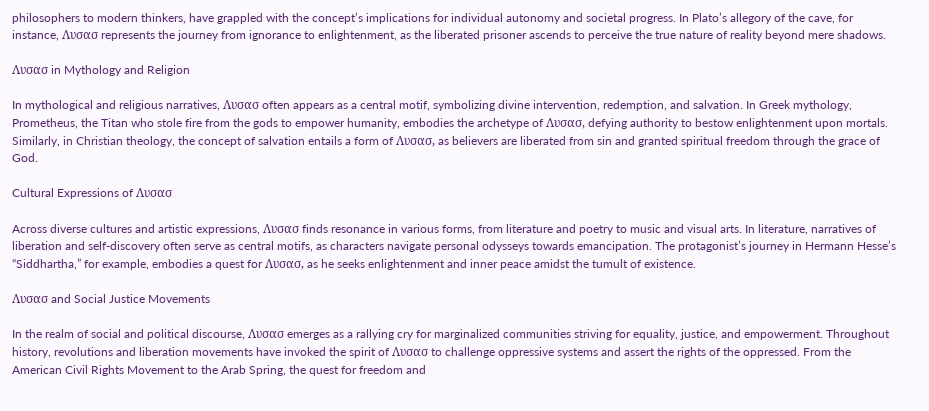philosophers to modern thinkers, have grappled with the concept’s implications for individual autonomy and societal progress. In Plato’s allegory of the cave, for instance, Λυσασ represents the journey from ignorance to enlightenment, as the liberated prisoner ascends to perceive the true nature of reality beyond mere shadows.

Λυσασ in Mythology and Religion

In mythological and religious narratives, Λυσασ often appears as a central motif, symbolizing divine intervention, redemption, and salvation. In Greek mythology, Prometheus, the Titan who stole fire from the gods to empower humanity, embodies the archetype of Λυσασ, defying authority to bestow enlightenment upon mortals. Similarly, in Christian theology, the concept of salvation entails a form of Λυσασ, as believers are liberated from sin and granted spiritual freedom through the grace of God.

Cultural Expressions of Λυσασ

Across diverse cultures and artistic expressions, Λυσασ finds resonance in various forms, from literature and poetry to music and visual arts. In literature, narratives of liberation and self-discovery often serve as central motifs, as characters navigate personal odysseys towards emancipation. The protagonist’s journey in Hermann Hesse’s “Siddhartha,” for example, embodies a quest for Λυσασ, as he seeks enlightenment and inner peace amidst the tumult of existence.

Λυσασ and Social Justice Movements

In the realm of social and political discourse, Λυσασ emerges as a rallying cry for marginalized communities striving for equality, justice, and empowerment. Throughout history, revolutions and liberation movements have invoked the spirit of Λυσασ to challenge oppressive systems and assert the rights of the oppressed. From the American Civil Rights Movement to the Arab Spring, the quest for freedom and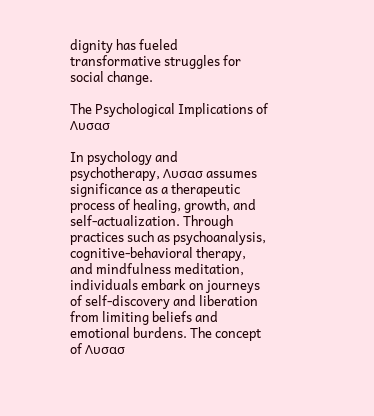dignity has fueled transformative struggles for social change.

The Psychological Implications of Λυσασ

In psychology and psychotherapy, Λυσασ assumes significance as a therapeutic process of healing, growth, and self-actualization. Through practices such as psychoanalysis, cognitive-behavioral therapy, and mindfulness meditation, individuals embark on journeys of self-discovery and liberation from limiting beliefs and emotional burdens. The concept of Λυσασ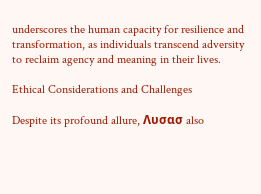underscores the human capacity for resilience and transformation, as individuals transcend adversity to reclaim agency and meaning in their lives.

Ethical Considerations and Challenges

Despite its profound allure, Λυσασ also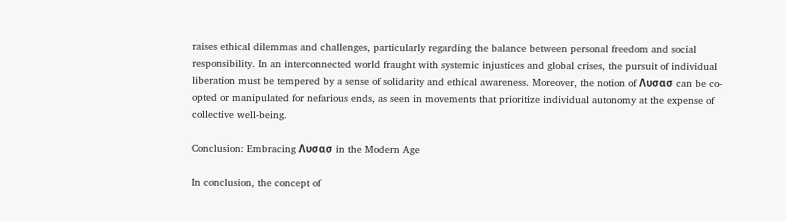raises ethical dilemmas and challenges, particularly regarding the balance between personal freedom and social responsibility. In an interconnected world fraught with systemic injustices and global crises, the pursuit of individual liberation must be tempered by a sense of solidarity and ethical awareness. Moreover, the notion of Λυσασ can be co-opted or manipulated for nefarious ends, as seen in movements that prioritize individual autonomy at the expense of collective well-being.

Conclusion: Embracing Λυσασ in the Modern Age

In conclusion, the concept of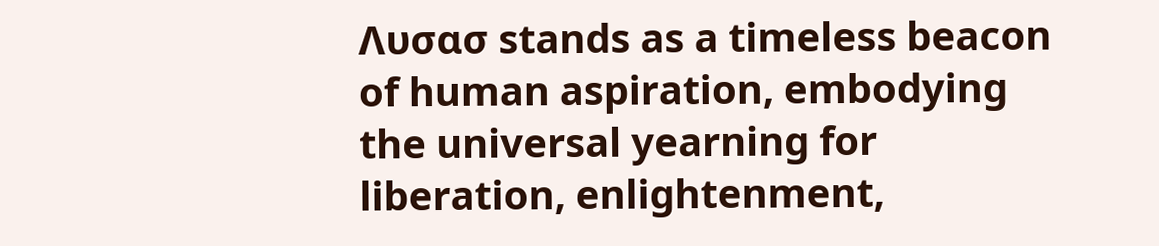Λυσασ stands as a timeless beacon of human aspiration, embodying the universal yearning for liberation, enlightenment,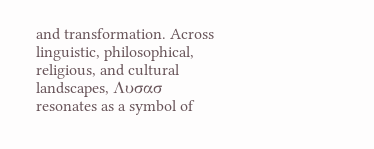and transformation. Across linguistic, philosophical, religious, and cultural landscapes, Λυσασ resonates as a symbol of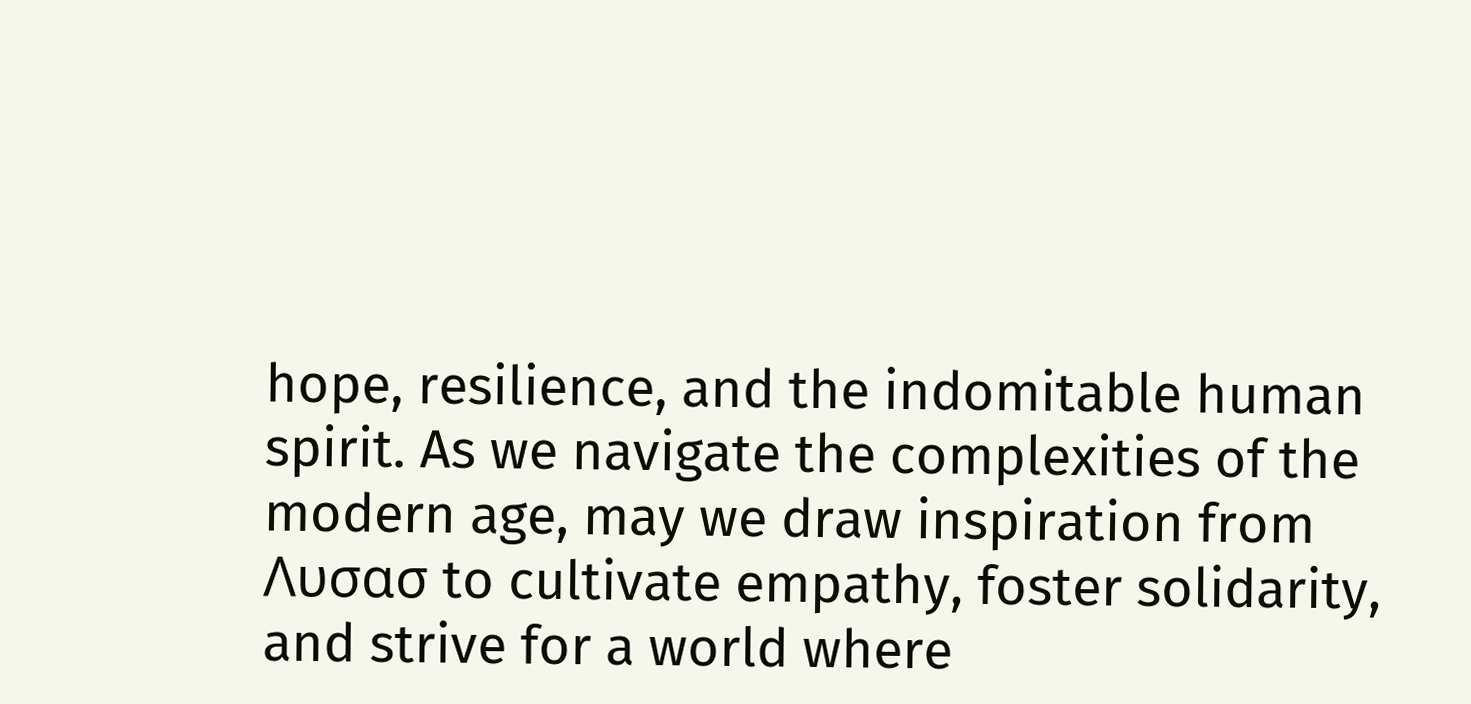hope, resilience, and the indomitable human spirit. As we navigate the complexities of the modern age, may we draw inspiration from Λυσασ to cultivate empathy, foster solidarity, and strive for a world where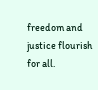freedom and justice flourish for all.